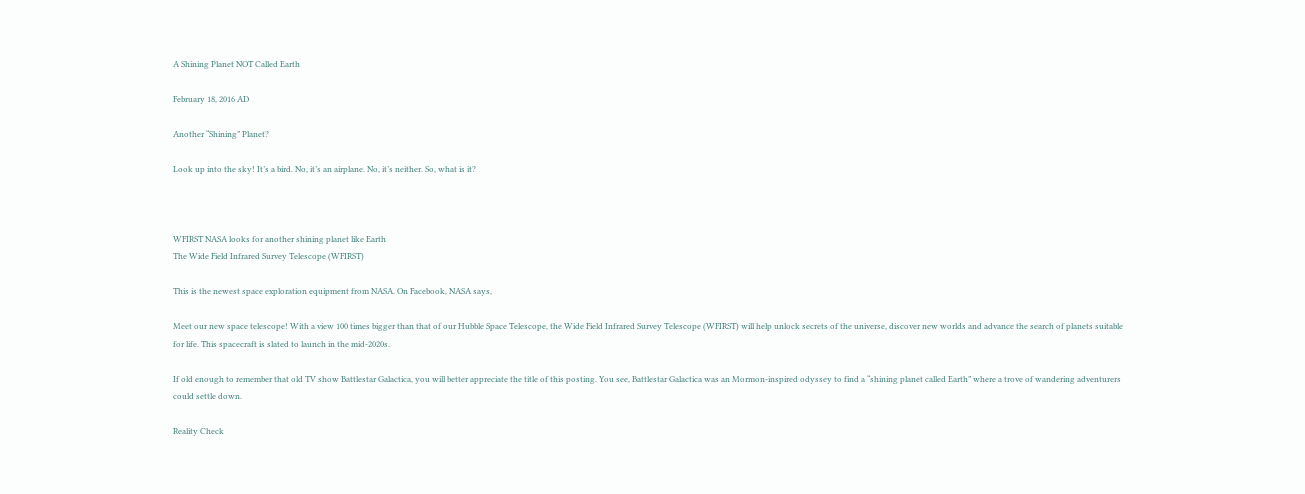A Shining Planet NOT Called Earth

February 18, 2016 AD

Another “Shining” Planet?

Look up into the sky! It’s a bird. No, it’s an airplane. No, it’s neither. So, what is it?



WFIRST NASA looks for another shining planet like Earth
The Wide Field Infrared Survey Telescope (WFIRST)

This is the newest space exploration equipment from NASA. On Facebook, NASA says,

Meet our new space telescope! With a view 100 times bigger than that of our Hubble Space Telescope, the Wide Field Infrared Survey Telescope (WFIRST) will help unlock secrets of the universe, discover new worlds and advance the search of planets suitable for life. This spacecraft is slated to launch in the mid-2020s.

If old enough to remember that old TV show Battlestar Galactica, you will better appreciate the title of this posting. You see, Battlestar Galactica was an Mormon-inspired odyssey to find a “shining planet called Earth” where a trove of wandering adventurers could settle down.

Reality Check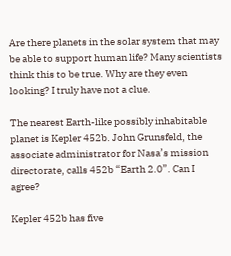Are there planets in the solar system that may be able to support human life? Many scientists think this to be true. Why are they even looking? I truly have not a clue.

The nearest Earth-like possibly inhabitable planet is Kepler 452b. John Grunsfeld, the associate administrator for Nasa’s mission directorate, calls 452b “Earth 2.0”. Can I agree?

Kepler 452b has five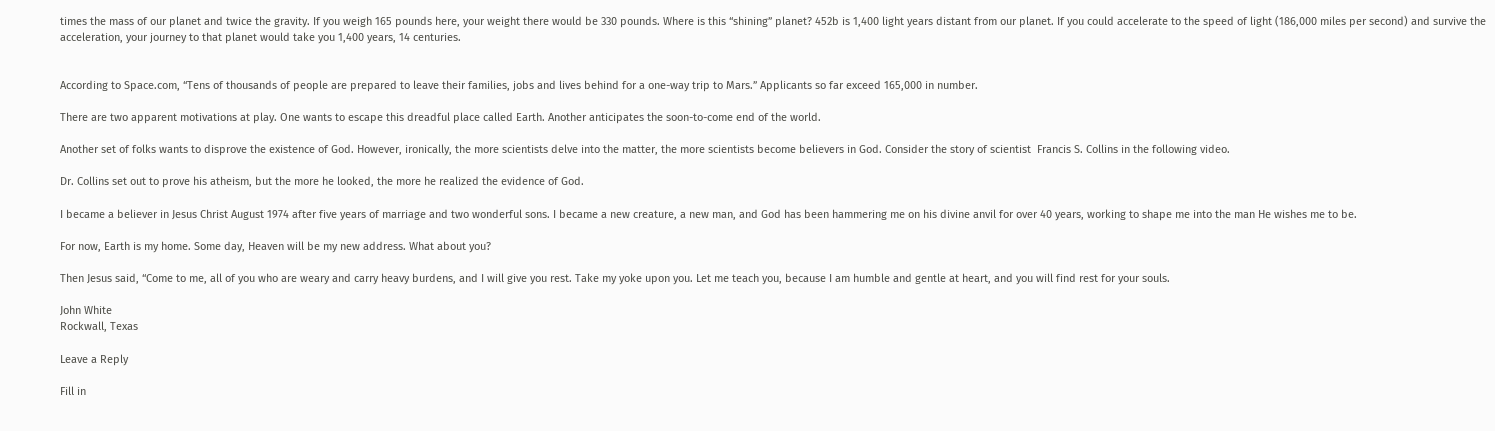times the mass of our planet and twice the gravity. If you weigh 165 pounds here, your weight there would be 330 pounds. Where is this “shining” planet? 452b is 1,400 light years distant from our planet. If you could accelerate to the speed of light (186,000 miles per second) and survive the acceleration, your journey to that planet would take you 1,400 years, 14 centuries.


According to Space.com, “Tens of thousands of people are prepared to leave their families, jobs and lives behind for a one-way trip to Mars.” Applicants so far exceed 165,000 in number.

There are two apparent motivations at play. One wants to escape this dreadful place called Earth. Another anticipates the soon-to-come end of the world.

Another set of folks wants to disprove the existence of God. However, ironically, the more scientists delve into the matter, the more scientists become believers in God. Consider the story of scientist  Francis S. Collins in the following video.

Dr. Collins set out to prove his atheism, but the more he looked, the more he realized the evidence of God.

I became a believer in Jesus Christ August 1974 after five years of marriage and two wonderful sons. I became a new creature, a new man, and God has been hammering me on his divine anvil for over 40 years, working to shape me into the man He wishes me to be.

For now, Earth is my home. Some day, Heaven will be my new address. What about you?

Then Jesus said, “Come to me, all of you who are weary and carry heavy burdens, and I will give you rest. Take my yoke upon you. Let me teach you, because I am humble and gentle at heart, and you will find rest for your souls.

John White
Rockwall, Texas

Leave a Reply

Fill in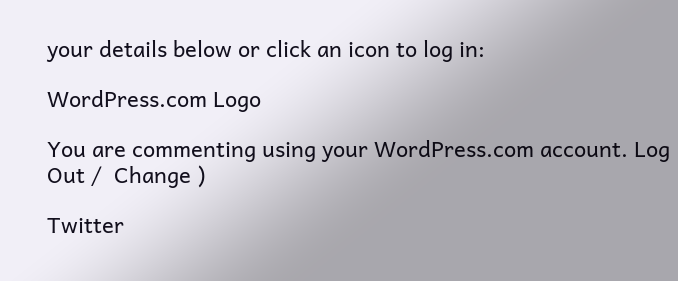your details below or click an icon to log in:

WordPress.com Logo

You are commenting using your WordPress.com account. Log Out /  Change )

Twitter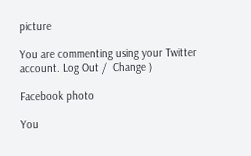picture

You are commenting using your Twitter account. Log Out /  Change )

Facebook photo

You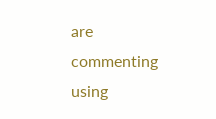are commenting using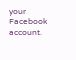your Facebook account.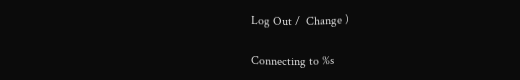Log Out /  Change )

Connecting to %s